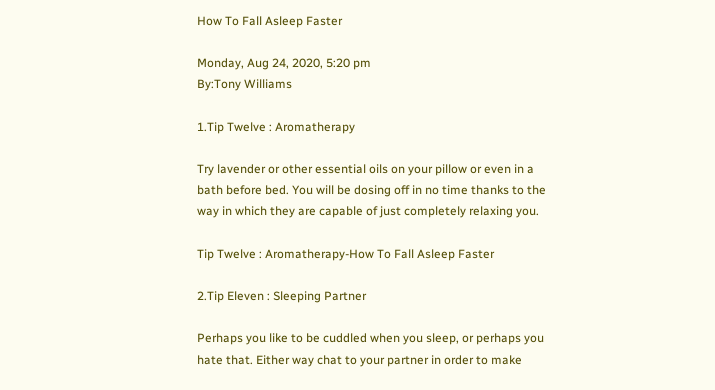How To Fall Asleep Faster

Monday, Aug 24, 2020, 5:20 pm
By:Tony Williams

1.Tip Twelve : Aromatherapy

Try lavender or other essential oils on your pillow or even in a bath before bed. You will be dosing off in no time thanks to the way in which they are capable of just completely relaxing you.

Tip Twelve : Aromatherapy-How To Fall Asleep Faster

2.Tip Eleven : Sleeping Partner

Perhaps you like to be cuddled when you sleep, or perhaps you hate that. Either way chat to your partner in order to make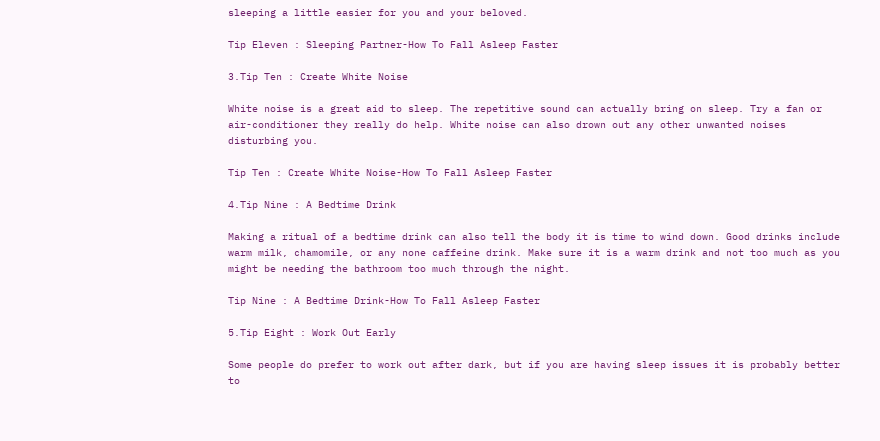sleeping a little easier for you and your beloved.

Tip Eleven : Sleeping Partner-How To Fall Asleep Faster

3.Tip Ten : Create White Noise

White noise is a great aid to sleep. The repetitive sound can actually bring on sleep. Try a fan or air-conditioner they really do help. White noise can also drown out any other unwanted noises disturbing you.

Tip Ten : Create White Noise-How To Fall Asleep Faster

4.Tip Nine : A Bedtime Drink

Making a ritual of a bedtime drink can also tell the body it is time to wind down. Good drinks include warm milk, chamomile, or any none caffeine drink. Make sure it is a warm drink and not too much as you might be needing the bathroom too much through the night.

Tip Nine : A Bedtime Drink-How To Fall Asleep Faster

5.Tip Eight : Work Out Early

Some people do prefer to work out after dark, but if you are having sleep issues it is probably better to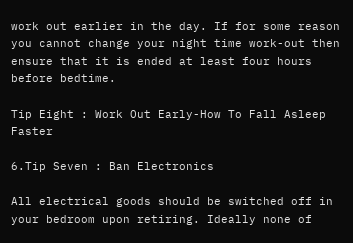work out earlier in the day. If for some reason you cannot change your night time work-out then ensure that it is ended at least four hours before bedtime.

Tip Eight : Work Out Early-How To Fall Asleep Faster

6.Tip Seven : Ban Electronics

All electrical goods should be switched off in your bedroom upon retiring. Ideally none of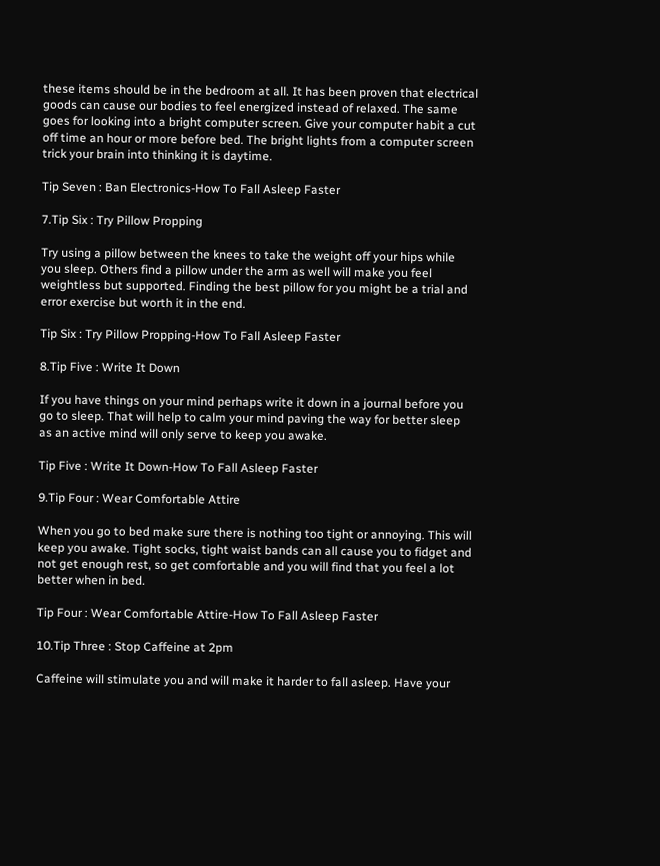these items should be in the bedroom at all. It has been proven that electrical goods can cause our bodies to feel energized instead of relaxed. The same goes for looking into a bright computer screen. Give your computer habit a cut off time an hour or more before bed. The bright lights from a computer screen trick your brain into thinking it is daytime.

Tip Seven : Ban Electronics-How To Fall Asleep Faster

7.Tip Six : Try Pillow Propping

Try using a pillow between the knees to take the weight off your hips while you sleep. Others find a pillow under the arm as well will make you feel weightless but supported. Finding the best pillow for you might be a trial and error exercise but worth it in the end.

Tip Six : Try Pillow Propping-How To Fall Asleep Faster

8.Tip Five : Write It Down

If you have things on your mind perhaps write it down in a journal before you go to sleep. That will help to calm your mind paving the way for better sleep as an active mind will only serve to keep you awake.

Tip Five : Write It Down-How To Fall Asleep Faster

9.Tip Four : Wear Comfortable Attire

When you go to bed make sure there is nothing too tight or annoying. This will keep you awake. Tight socks, tight waist bands can all cause you to fidget and not get enough rest, so get comfortable and you will find that you feel a lot better when in bed.

Tip Four : Wear Comfortable Attire-How To Fall Asleep Faster

10.Tip Three : Stop Caffeine at 2pm

Caffeine will stimulate you and will make it harder to fall asleep. Have your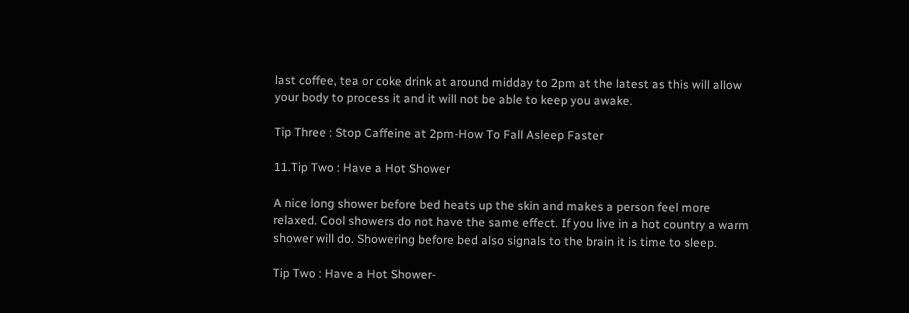last coffee, tea or coke drink at around midday to 2pm at the latest as this will allow your body to process it and it will not be able to keep you awake.

Tip Three : Stop Caffeine at 2pm-How To Fall Asleep Faster

11.Tip Two : Have a Hot Shower

A nice long shower before bed heats up the skin and makes a person feel more relaxed. Cool showers do not have the same effect. If you live in a hot country a warm shower will do. Showering before bed also signals to the brain it is time to sleep.

Tip Two : Have a Hot Shower-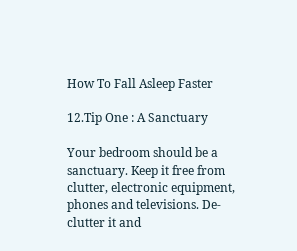How To Fall Asleep Faster

12.Tip One : A Sanctuary

Your bedroom should be a sanctuary. Keep it free from clutter, electronic equipment, phones and televisions. De-clutter it and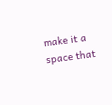make it a space that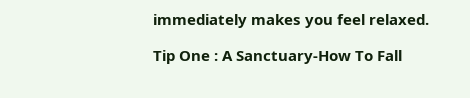immediately makes you feel relaxed.

Tip One : A Sanctuary-How To Fall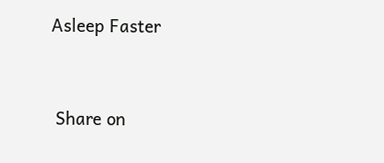Asleep Faster



 Share on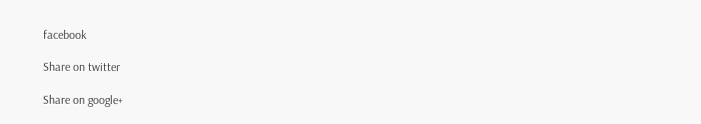facebook

Share on twitter

Share on google+